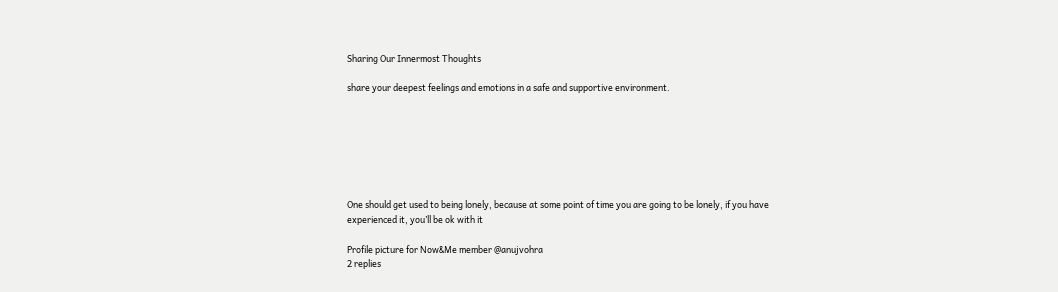Sharing Our Innermost Thoughts

share your deepest feelings and emotions in a safe and supportive environment.







One should get used to being lonely, because at some point of time you are going to be lonely, if you have experienced it, you’ll be ok with it

Profile picture for Now&Me member @anujvohra
2 replies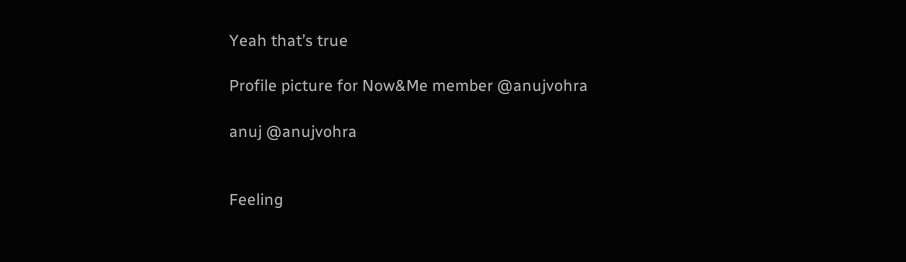Yeah that’s true

Profile picture for Now&Me member @anujvohra

anuj @anujvohra


Feeling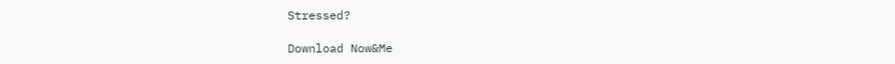Stressed?

Download Now&Me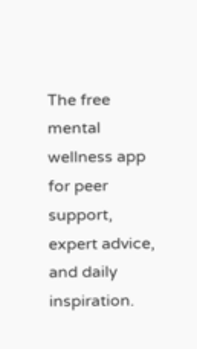The free mental wellness app for peer support, expert advice, and daily inspiration.